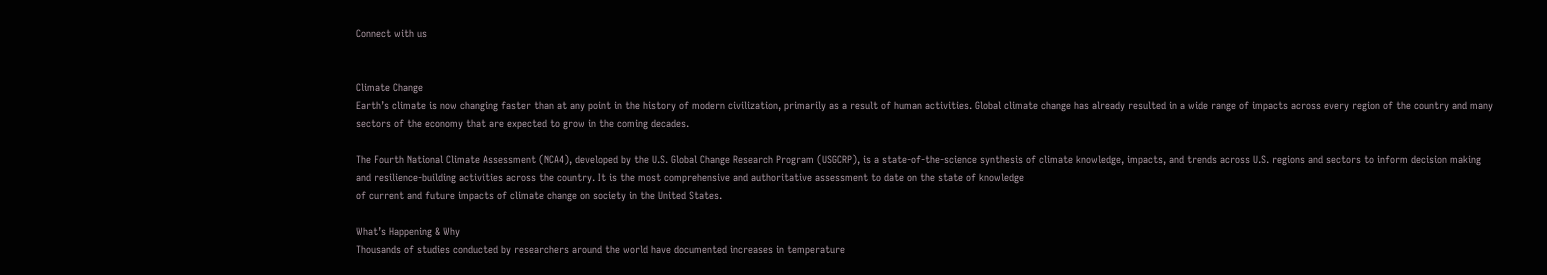Connect with us


Climate Change
Earth’s climate is now changing faster than at any point in the history of modern civilization, primarily as a result of human activities. Global climate change has already resulted in a wide range of impacts across every region of the country and many sectors of the economy that are expected to grow in the coming decades.

The Fourth National Climate Assessment (NCA4), developed by the U.S. Global Change Research Program (USGCRP), is a state-of-the-science synthesis of climate knowledge, impacts, and trends across U.S. regions and sectors to inform decision making and resilience-building activities across the country. It is the most comprehensive and authoritative assessment to date on the state of knowledge
of current and future impacts of climate change on society in the United States.

What’s Happening & Why
Thousands of studies conducted by researchers around the world have documented increases in temperature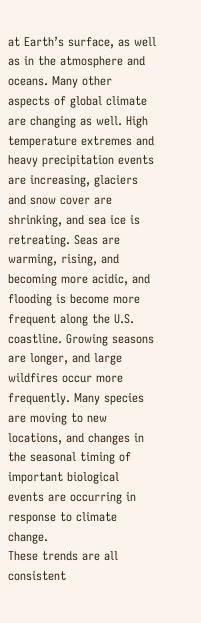at Earth’s surface, as well as in the atmosphere and oceans. Many other aspects of global climate are changing as well. High temperature extremes and heavy precipitation events are increasing, glaciers and snow cover are shrinking, and sea ice is retreating. Seas are warming, rising, and becoming more acidic, and flooding is become more frequent along the U.S. coastline. Growing seasons are longer, and large wildfires occur more frequently. Many species are moving to new locations, and changes in the seasonal timing of important biological events are occurring in response to climate change.
These trends are all consistent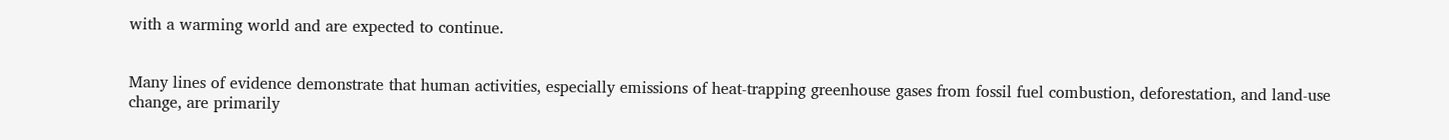with a warming world and are expected to continue.


Many lines of evidence demonstrate that human activities, especially emissions of heat-trapping greenhouse gases from fossil fuel combustion, deforestation, and land-use change, are primarily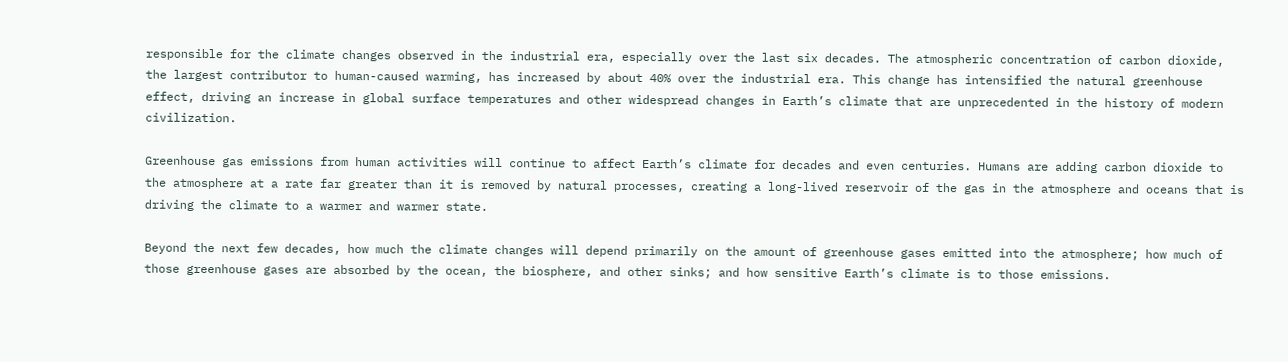responsible for the climate changes observed in the industrial era, especially over the last six decades. The atmospheric concentration of carbon dioxide, the largest contributor to human-caused warming, has increased by about 40% over the industrial era. This change has intensified the natural greenhouse effect, driving an increase in global surface temperatures and other widespread changes in Earth’s climate that are unprecedented in the history of modern civilization.

Greenhouse gas emissions from human activities will continue to affect Earth’s climate for decades and even centuries. Humans are adding carbon dioxide to the atmosphere at a rate far greater than it is removed by natural processes, creating a long-lived reservoir of the gas in the atmosphere and oceans that is driving the climate to a warmer and warmer state.

Beyond the next few decades, how much the climate changes will depend primarily on the amount of greenhouse gases emitted into the atmosphere; how much of those greenhouse gases are absorbed by the ocean, the biosphere, and other sinks; and how sensitive Earth’s climate is to those emissions.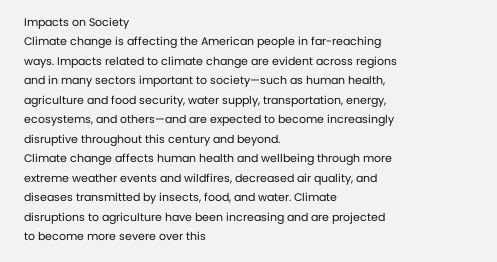Impacts on Society
Climate change is affecting the American people in far-reaching ways. Impacts related to climate change are evident across regions and in many sectors important to society—such as human health, agriculture and food security, water supply, transportation, energy, ecosystems, and others—and are expected to become increasingly disruptive throughout this century and beyond.
Climate change affects human health and wellbeing through more extreme weather events and wildfires, decreased air quality, and diseases transmitted by insects, food, and water. Climate disruptions to agriculture have been increasing and are projected to become more severe over this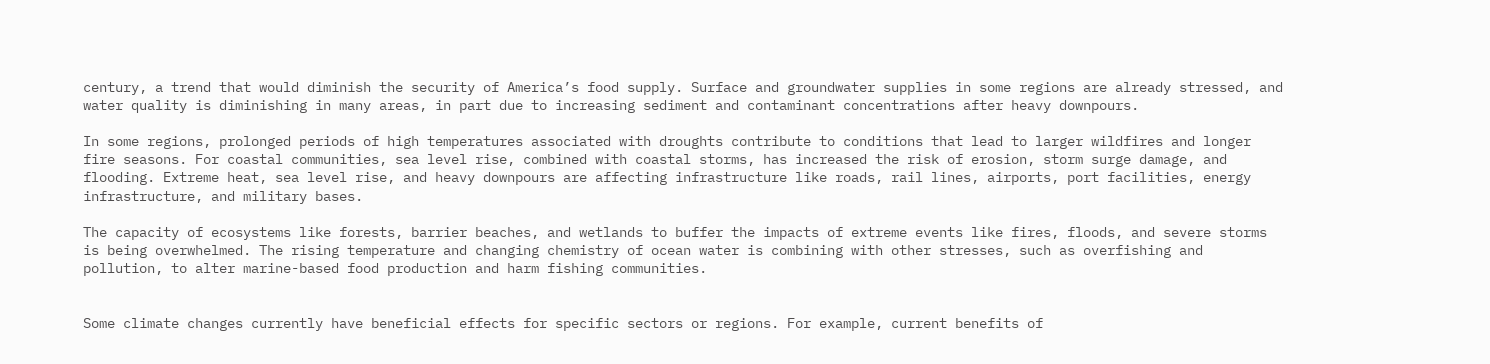century, a trend that would diminish the security of America’s food supply. Surface and groundwater supplies in some regions are already stressed, and water quality is diminishing in many areas, in part due to increasing sediment and contaminant concentrations after heavy downpours.

In some regions, prolonged periods of high temperatures associated with droughts contribute to conditions that lead to larger wildfires and longer fire seasons. For coastal communities, sea level rise, combined with coastal storms, has increased the risk of erosion, storm surge damage, and flooding. Extreme heat, sea level rise, and heavy downpours are affecting infrastructure like roads, rail lines, airports, port facilities, energy infrastructure, and military bases.

The capacity of ecosystems like forests, barrier beaches, and wetlands to buffer the impacts of extreme events like fires, floods, and severe storms is being overwhelmed. The rising temperature and changing chemistry of ocean water is combining with other stresses, such as overfishing and pollution, to alter marine-based food production and harm fishing communities.


Some climate changes currently have beneficial effects for specific sectors or regions. For example, current benefits of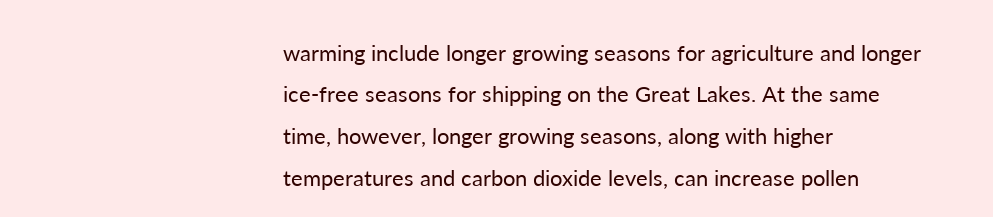warming include longer growing seasons for agriculture and longer ice-free seasons for shipping on the Great Lakes. At the same time, however, longer growing seasons, along with higher temperatures and carbon dioxide levels, can increase pollen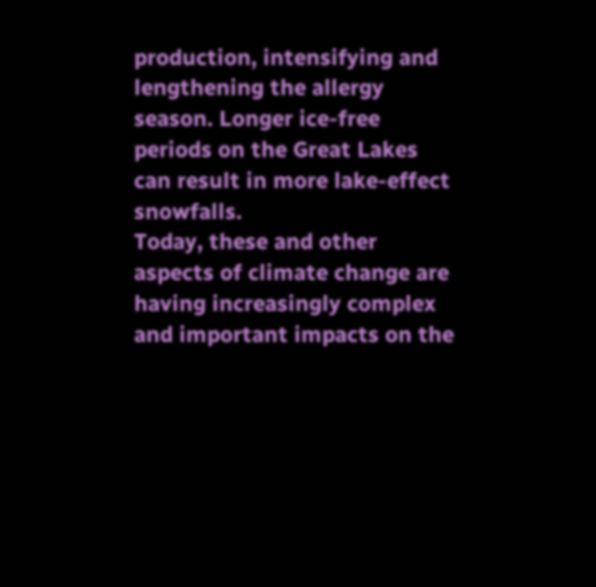production, intensifying and lengthening the allergy season. Longer ice-free periods on the Great Lakes can result in more lake-effect snowfalls.
Today, these and other aspects of climate change are having increasingly complex and important impacts on the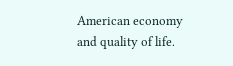American economy and quality of life.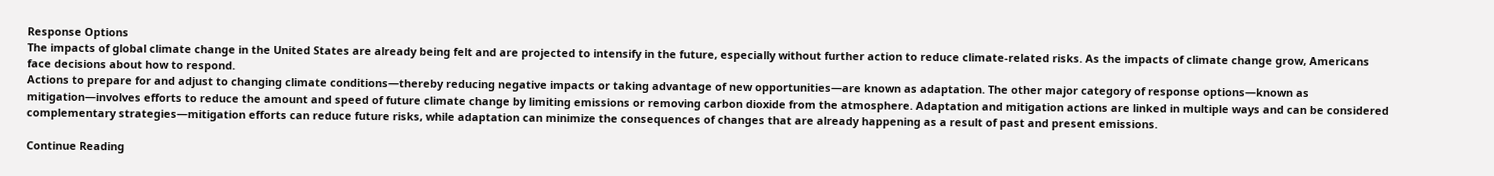Response Options
The impacts of global climate change in the United States are already being felt and are projected to intensify in the future, especially without further action to reduce climate-related risks. As the impacts of climate change grow, Americans face decisions about how to respond.
Actions to prepare for and adjust to changing climate conditions—thereby reducing negative impacts or taking advantage of new opportunities—are known as adaptation. The other major category of response options—known as mitigation—involves efforts to reduce the amount and speed of future climate change by limiting emissions or removing carbon dioxide from the atmosphere. Adaptation and mitigation actions are linked in multiple ways and can be considered complementary strategies—mitigation efforts can reduce future risks, while adaptation can minimize the consequences of changes that are already happening as a result of past and present emissions.

Continue Reading